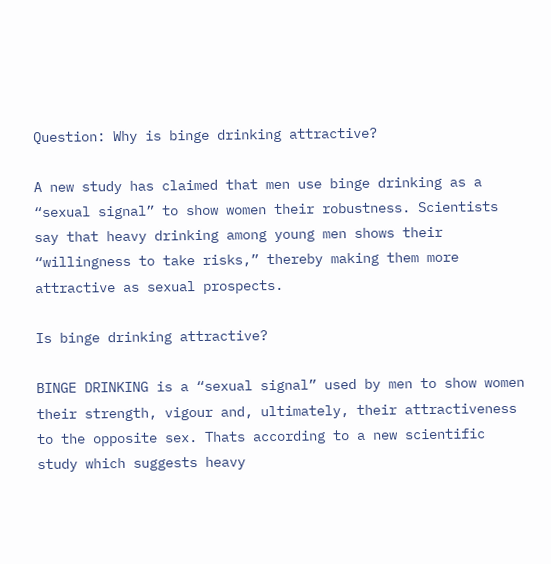Question: Why is binge drinking attractive?

A new study has claimed that men use binge drinking as a “sexual signal” to show women their robustness. Scientists say that heavy drinking among young men shows their “willingness to take risks,” thereby making them more attractive as sexual prospects.

Is binge drinking attractive?

BINGE DRINKING is a “sexual signal” used by men to show women their strength, vigour and, ultimately, their attractiveness to the opposite sex. Thats according to a new scientific study which suggests heavy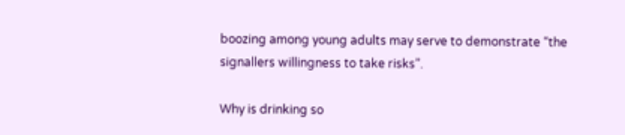boozing among young adults may serve to demonstrate “the signallers willingness to take risks”.

Why is drinking so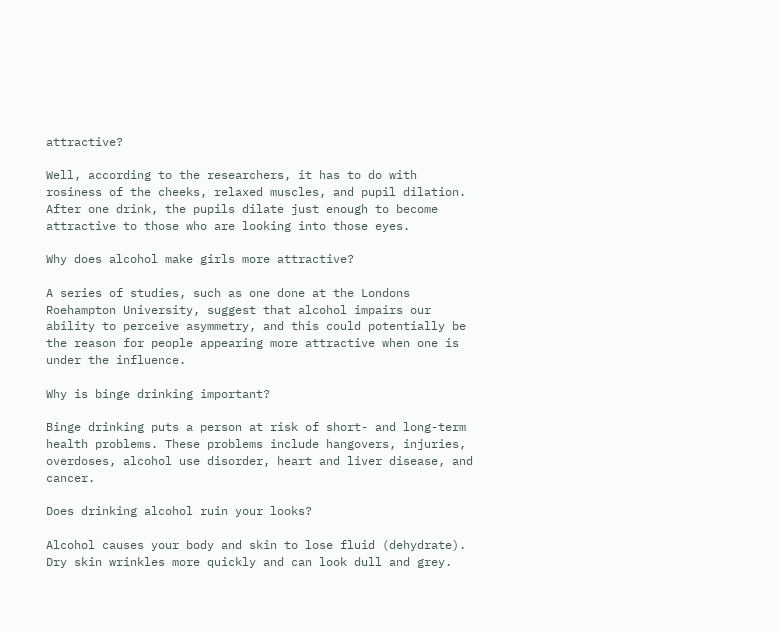attractive?

Well, according to the researchers, it has to do with rosiness of the cheeks, relaxed muscles, and pupil dilation. After one drink, the pupils dilate just enough to become attractive to those who are looking into those eyes.

Why does alcohol make girls more attractive?

A series of studies, such as one done at the Londons Roehampton University, suggest that alcohol impairs our ability to perceive asymmetry, and this could potentially be the reason for people appearing more attractive when one is under the influence.

Why is binge drinking important?

Binge drinking puts a person at risk of short- and long-term health problems. These problems include hangovers, injuries, overdoses, alcohol use disorder, heart and liver disease, and cancer.

Does drinking alcohol ruin your looks?

Alcohol causes your body and skin to lose fluid (dehydrate). Dry skin wrinkles more quickly and can look dull and grey.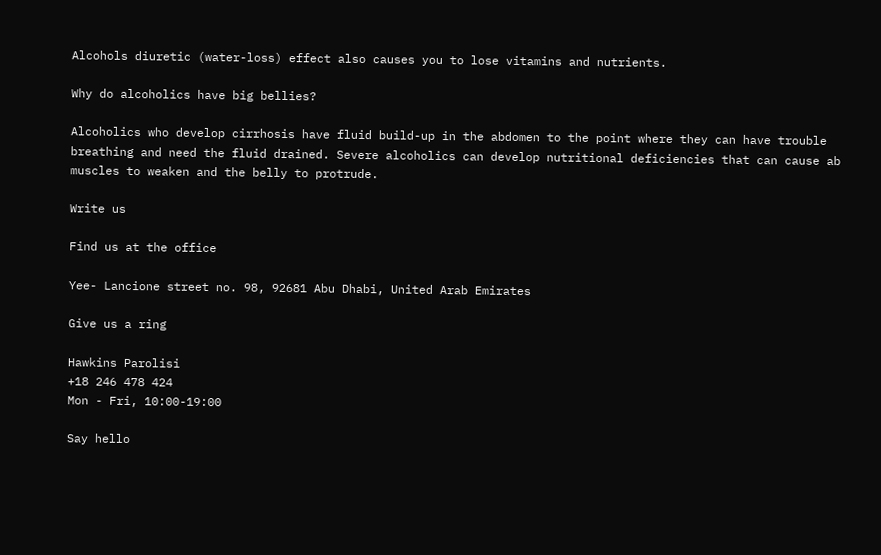Alcohols diuretic (water-loss) effect also causes you to lose vitamins and nutrients.

Why do alcoholics have big bellies?

Alcoholics who develop cirrhosis have fluid build-up in the abdomen to the point where they can have trouble breathing and need the fluid drained. Severe alcoholics can develop nutritional deficiencies that can cause ab muscles to weaken and the belly to protrude.

Write us

Find us at the office

Yee- Lancione street no. 98, 92681 Abu Dhabi, United Arab Emirates

Give us a ring

Hawkins Parolisi
+18 246 478 424
Mon - Fri, 10:00-19:00

Say hello